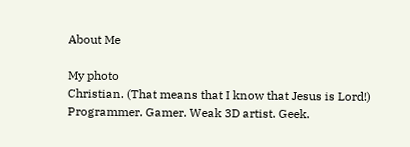About Me

My photo
Christian. (That means that I know that Jesus is Lord!) Programmer. Gamer. Weak 3D artist. Geek.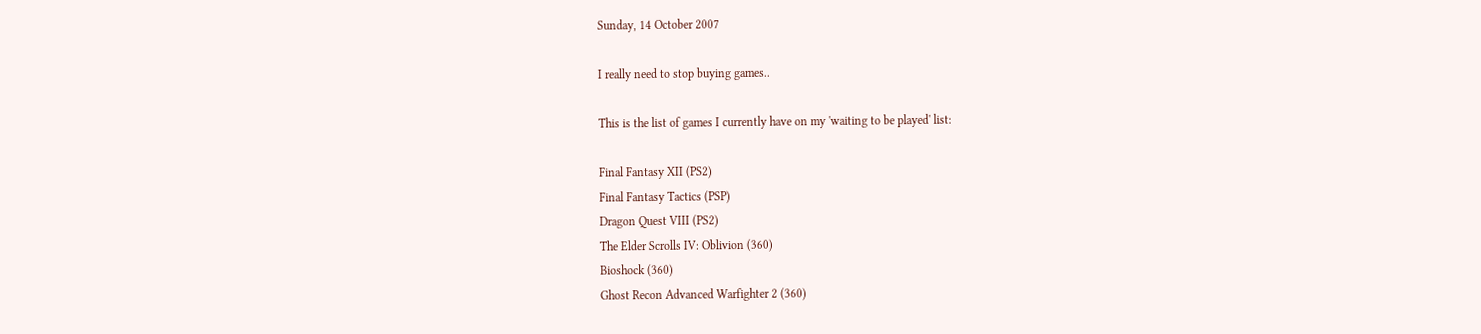Sunday, 14 October 2007

I really need to stop buying games..

This is the list of games I currently have on my 'waiting to be played' list:

Final Fantasy XII (PS2)
Final Fantasy Tactics (PSP)
Dragon Quest VIII (PS2)
The Elder Scrolls IV: Oblivion (360)
Bioshock (360)
Ghost Recon Advanced Warfighter 2 (360)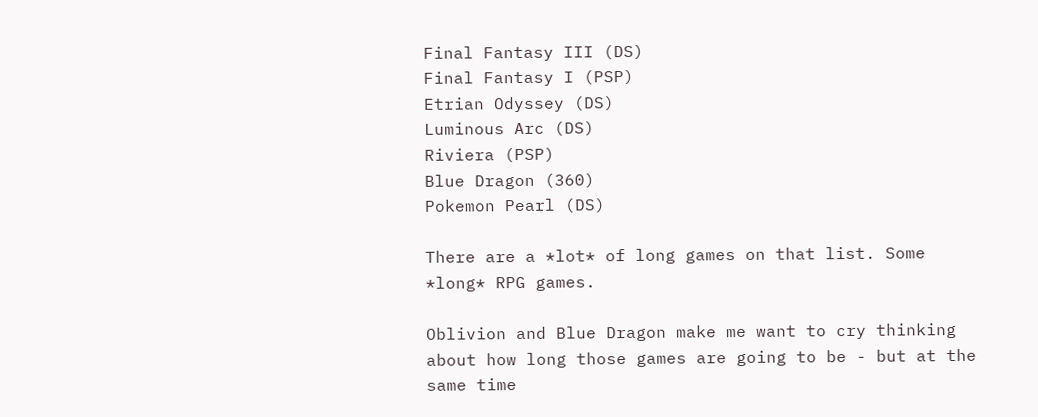Final Fantasy III (DS)
Final Fantasy I (PSP)
Etrian Odyssey (DS)
Luminous Arc (DS)
Riviera (PSP)
Blue Dragon (360)
Pokemon Pearl (DS)

There are a *lot* of long games on that list. Some *long* RPG games.

Oblivion and Blue Dragon make me want to cry thinking about how long those games are going to be - but at the same time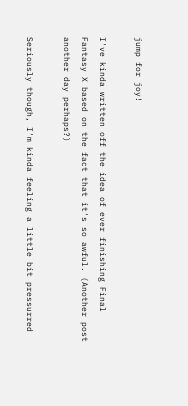jump for joy!

I've kinda written off the idea of ever finishing Final Fantasy X based on the fact that it's so awful. (Another post another day perhaps?)

Seriously though, I'm kinda feeling a little bit pressurred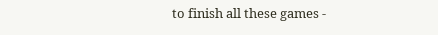to finish all these games -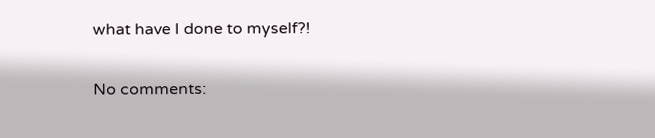what have I done to myself?!

No comments: